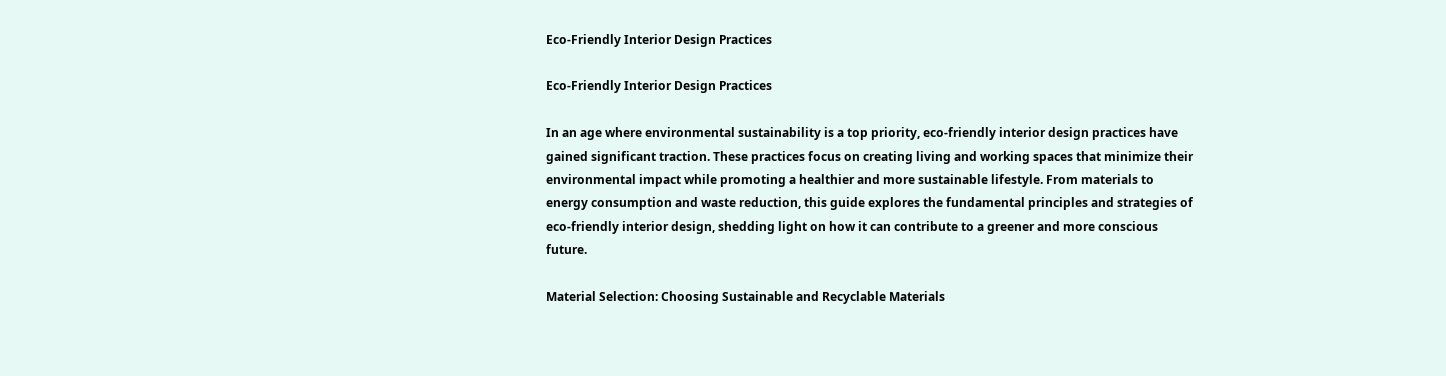Eco-Friendly Interior Design Practices

Eco-Friendly Interior Design Practices

In an age where environmental sustainability is a top priority, eco-friendly interior design practices have gained significant traction. These practices focus on creating living and working spaces that minimize their environmental impact while promoting a healthier and more sustainable lifestyle. From materials to energy consumption and waste reduction, this guide explores the fundamental principles and strategies of eco-friendly interior design, shedding light on how it can contribute to a greener and more conscious future.

Material Selection: Choosing Sustainable and Recyclable Materials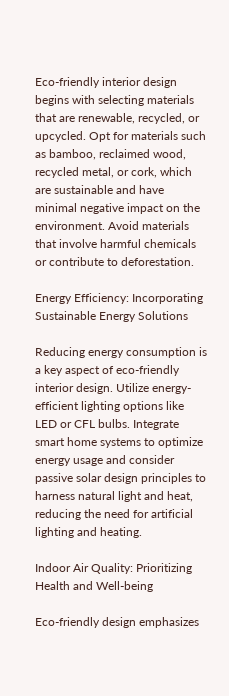Eco-friendly interior design begins with selecting materials that are renewable, recycled, or upcycled. Opt for materials such as bamboo, reclaimed wood, recycled metal, or cork, which are sustainable and have minimal negative impact on the environment. Avoid materials that involve harmful chemicals or contribute to deforestation.

Energy Efficiency: Incorporating Sustainable Energy Solutions

Reducing energy consumption is a key aspect of eco-friendly interior design. Utilize energy-efficient lighting options like LED or CFL bulbs. Integrate smart home systems to optimize energy usage and consider passive solar design principles to harness natural light and heat, reducing the need for artificial lighting and heating.

Indoor Air Quality: Prioritizing Health and Well-being

Eco-friendly design emphasizes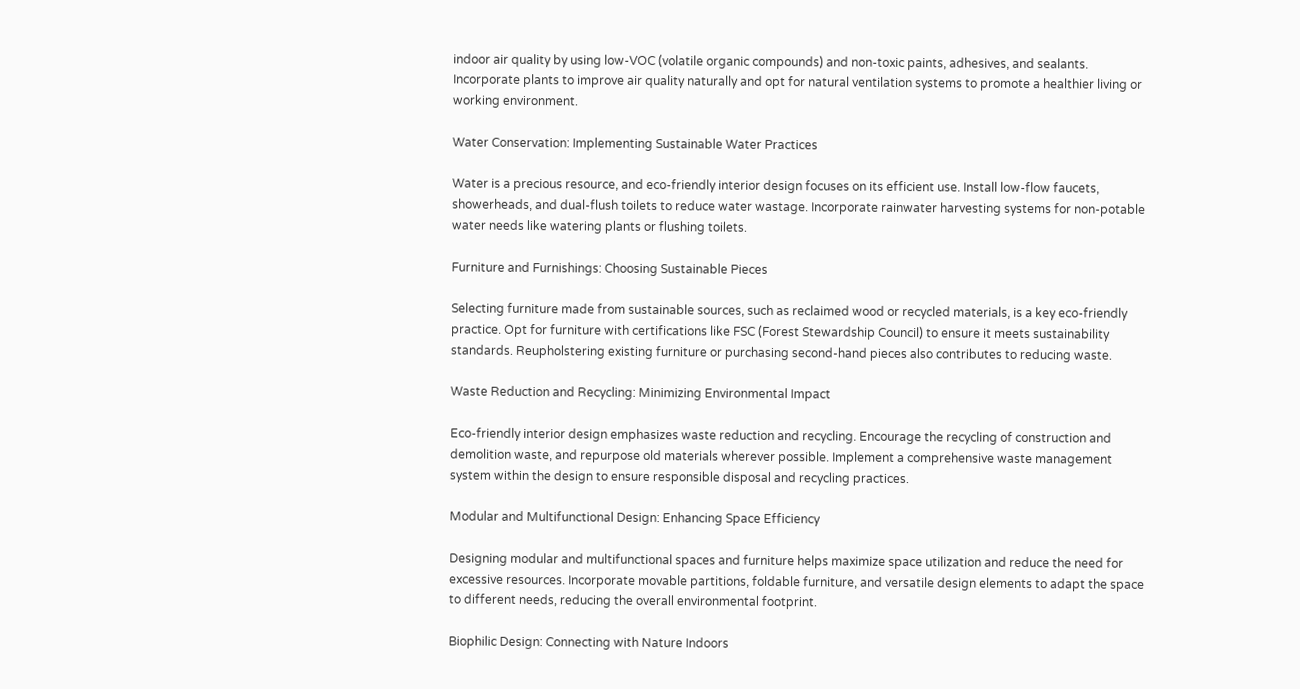indoor air quality by using low-VOC (volatile organic compounds) and non-toxic paints, adhesives, and sealants. Incorporate plants to improve air quality naturally and opt for natural ventilation systems to promote a healthier living or working environment.

Water Conservation: Implementing Sustainable Water Practices

Water is a precious resource, and eco-friendly interior design focuses on its efficient use. Install low-flow faucets, showerheads, and dual-flush toilets to reduce water wastage. Incorporate rainwater harvesting systems for non-potable water needs like watering plants or flushing toilets.

Furniture and Furnishings: Choosing Sustainable Pieces

Selecting furniture made from sustainable sources, such as reclaimed wood or recycled materials, is a key eco-friendly practice. Opt for furniture with certifications like FSC (Forest Stewardship Council) to ensure it meets sustainability standards. Reupholstering existing furniture or purchasing second-hand pieces also contributes to reducing waste.

Waste Reduction and Recycling: Minimizing Environmental Impact

Eco-friendly interior design emphasizes waste reduction and recycling. Encourage the recycling of construction and demolition waste, and repurpose old materials wherever possible. Implement a comprehensive waste management system within the design to ensure responsible disposal and recycling practices.

Modular and Multifunctional Design: Enhancing Space Efficiency

Designing modular and multifunctional spaces and furniture helps maximize space utilization and reduce the need for excessive resources. Incorporate movable partitions, foldable furniture, and versatile design elements to adapt the space to different needs, reducing the overall environmental footprint.

Biophilic Design: Connecting with Nature Indoors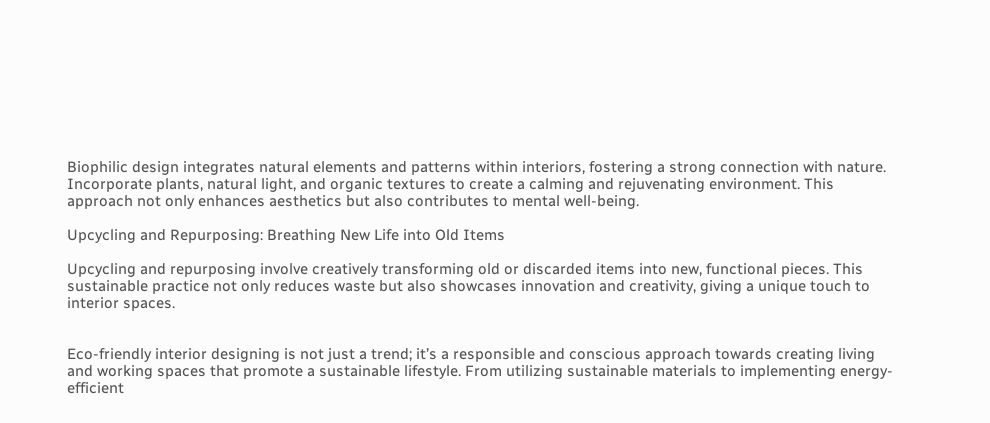Biophilic design integrates natural elements and patterns within interiors, fostering a strong connection with nature. Incorporate plants, natural light, and organic textures to create a calming and rejuvenating environment. This approach not only enhances aesthetics but also contributes to mental well-being.

Upcycling and Repurposing: Breathing New Life into Old Items

Upcycling and repurposing involve creatively transforming old or discarded items into new, functional pieces. This sustainable practice not only reduces waste but also showcases innovation and creativity, giving a unique touch to interior spaces.


Eco-friendly interior designing is not just a trend; it’s a responsible and conscious approach towards creating living and working spaces that promote a sustainable lifestyle. From utilizing sustainable materials to implementing energy-efficient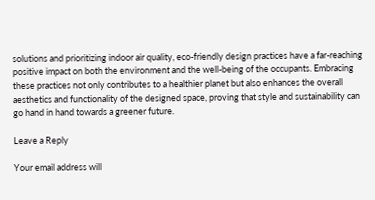solutions and prioritizing indoor air quality, eco-friendly design practices have a far-reaching positive impact on both the environment and the well-being of the occupants. Embracing these practices not only contributes to a healthier planet but also enhances the overall aesthetics and functionality of the designed space, proving that style and sustainability can go hand in hand towards a greener future.

Leave a Reply

Your email address will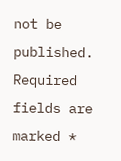not be published. Required fields are marked *